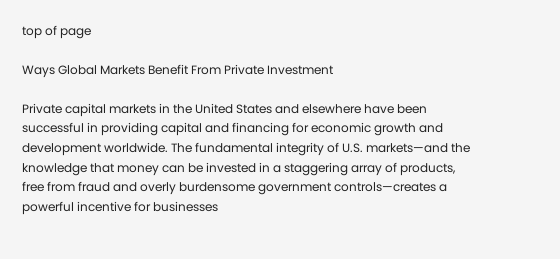top of page

Ways Global Markets Benefit From Private Investment

Private capital markets in the United States and elsewhere have been successful in providing capital and financing for economic growth and development worldwide. The fundamental integrity of U.S. markets—and the knowledge that money can be invested in a staggering array of products, free from fraud and overly burdensome government controls—creates a powerful incentive for businesses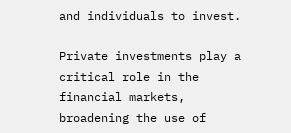and individuals to invest.

Private investments play a critical role in the financial markets, broadening the use of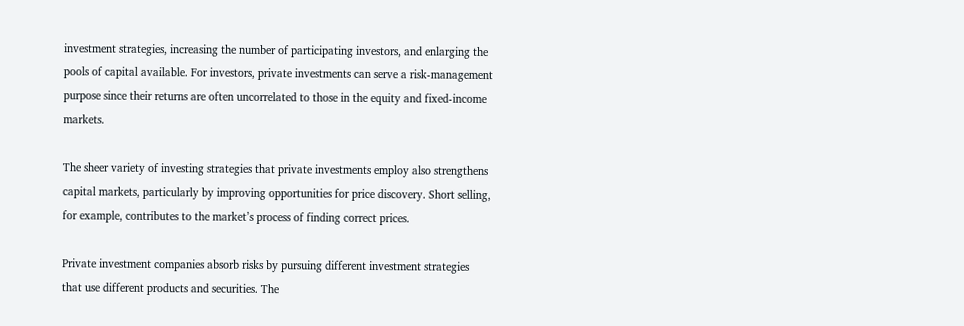investment strategies, increasing the number of participating investors, and enlarging the pools of capital available. For investors, private investments can serve a risk-management purpose since their returns are often uncorrelated to those in the equity and fixed-income markets.

The sheer variety of investing strategies that private investments employ also strengthens capital markets, particularly by improving opportunities for price discovery. Short selling, for example, contributes to the market’s process of finding correct prices.

Private investment companies absorb risks by pursuing different investment strategies that use different products and securities. The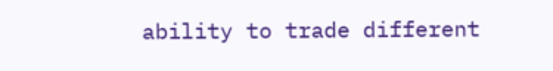ability to trade different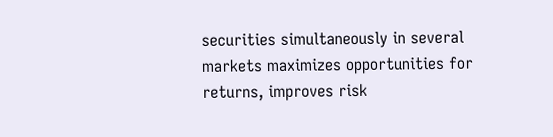securities simultaneously in several markets maximizes opportunities for returns, improves risk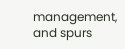management, and spurs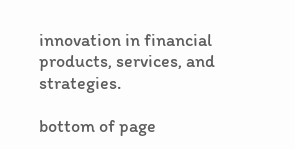innovation in financial products, services, and strategies.

bottom of page